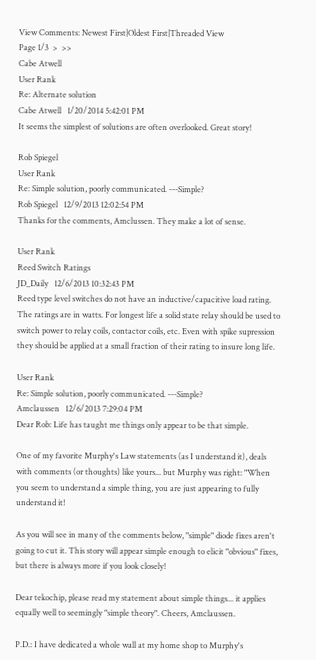View Comments: Newest First|Oldest First|Threaded View
Page 1/3  >  >>
Cabe Atwell
User Rank
Re: Alternate solution
Cabe Atwell   1/20/2014 5:42:01 PM
It seems the simplest of solutions are often overlooked. Great story!

Rob Spiegel
User Rank
Re: Simple solution, poorly communicated. ---Simple?
Rob Spiegel   12/9/2013 12:02:54 PM
Thanks for the comments, Amclussen. They make a lot of sense.

User Rank
Reed Switch Ratings
JD_Daily   12/6/2013 10:32:43 PM
Reed type level switches do not have an inductive/capacitive load rating.  The ratings are in watts. For longest life a solid state relay should be used to switch power to relay coils, contactor coils, etc. Even with spike supression they should be applied at a small fraction of their rating to insure long life.

User Rank
Re: Simple solution, poorly communicated. ---Simple?
Amclaussen   12/6/2013 7:29:04 PM
Dear Rob: Life has taught me things only appear to be that simple.

One of my favorite Murphy's Law statements (as I understand it), deals with comments (or thoughts) like yours... but Murphy was right: "When you seem to understand a simple thing, you are just appearing to fully understand it!

As you will see in many of the comments below, "simple" diode fixes aren't going to cut it. This story will appear simple enough to elicit "obvious" fixes, but there is always more if you look closely!

Dear tekochip, please read my statement about simple things... it applies equally well to seemingly "simple theory". Cheers, Amclaussen.

P.D.: I have dedicated a whole wall at my home shop to Murphy's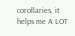corollaries, it helps me A LOT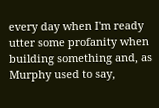every day when I'm ready utter some profanity when building something and, as Murphy used to say,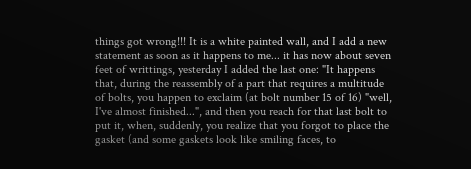things got wrong!!! It is a white painted wall, and I add a new statement as soon as it happens to me... it has now about seven feet of writtings, yesterday I added the last one: "It happens that, during the reassembly of a part that requires a multitude of bolts, you happen to exclaim (at bolt number 15 of 16) "well, I've almost finished...", and then you reach for that last bolt to put it, when, suddenly, you realize that you forgot to place the gasket (and some gaskets look like smiling faces, to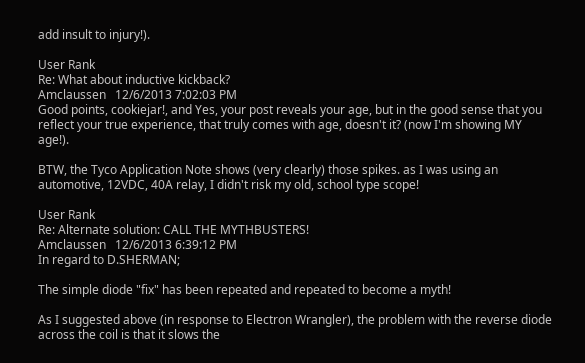add insult to injury!).

User Rank
Re: What about inductive kickback?
Amclaussen   12/6/2013 7:02:03 PM
Good points, cookiejar!, and Yes, your post reveals your age, but in the good sense that you reflect your true experience, that truly comes with age, doesn't it? (now I'm showing MY age!).

BTW, the Tyco Application Note shows (very clearly) those spikes. as I was using an automotive, 12VDC, 40A relay, I didn't risk my old, school type scope!

User Rank
Re: Alternate solution: CALL THE MYTHBUSTERS!
Amclaussen   12/6/2013 6:39:12 PM
In regard to D.SHERMAN;

The simple diode "fix" has been repeated and repeated to become a myth!

As I suggested above (in response to Electron Wrangler), the problem with the reverse diode across the coil is that it slows the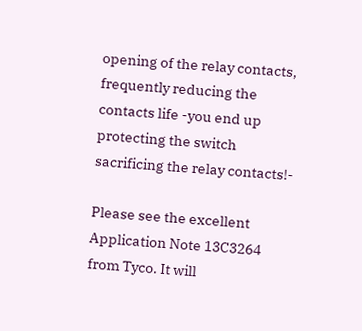opening of the relay contacts, frequently reducing the contacts life -you end up protecting the switch sacrificing the relay contacts!-

Please see the excellent Application Note 13C3264 from Tyco. It will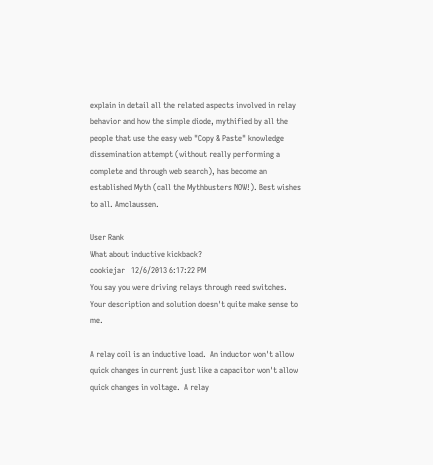explain in detail all the related aspects involved in relay behavior and how the simple diode, mythified by all the people that use the easy web "Copy & Paste" knowledge dissemination attempt (without really performing a complete and through web search), has become an established Myth (call the Mythbusters NOW!). Best wishes to all. Amclaussen.

User Rank
What about inductive kickback?
cookiejar   12/6/2013 6:17:22 PM
You say you were driving relays through reed switches.  Your description and solution doesn't quite make sense to me.

A relay coil is an inductive load.  An inductor won't allow quick changes in current just like a capacitor won't allow quick changes in voltage.  A relay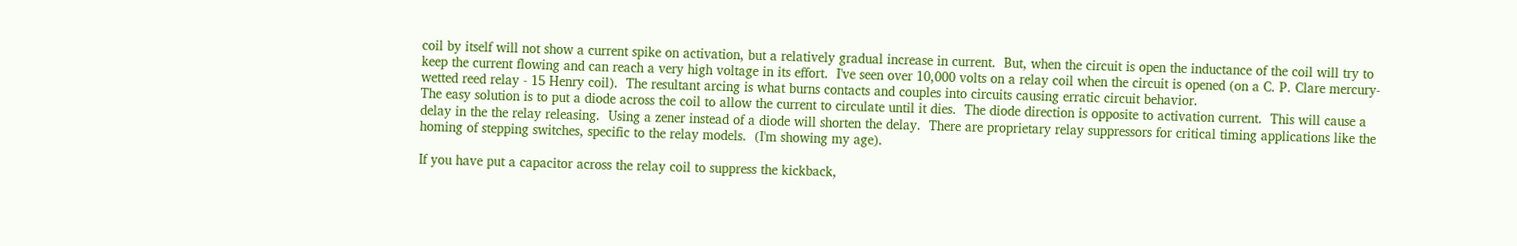coil by itself will not show a current spike on activation, but a relatively gradual increase in current.  But, when the circuit is open the inductance of the coil will try to keep the current flowing and can reach a very high voltage in its effort.  I've seen over 10,000 volts on a relay coil when the circuit is opened (on a C. P. Clare mercury-wetted reed relay - 15 Henry coil).  The resultant arcing is what burns contacts and couples into circuits causing erratic circuit behavior.
The easy solution is to put a diode across the coil to allow the current to circulate until it dies.  The diode direction is opposite to activation current.  This will cause a delay in the the relay releasing.  Using a zener instead of a diode will shorten the delay.  There are proprietary relay suppressors for critical timing applications like the homing of stepping switches, specific to the relay models.  (I'm showing my age).

If you have put a capacitor across the relay coil to suppress the kickback,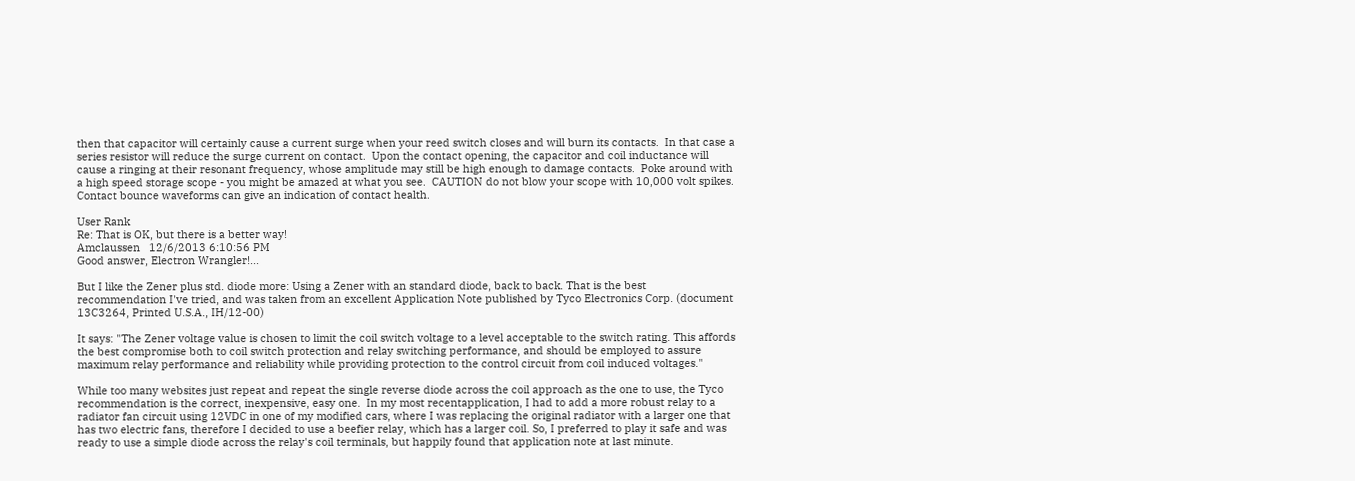then that capacitor will certainly cause a current surge when your reed switch closes and will burn its contacts.  In that case a series resistor will reduce the surge current on contact.  Upon the contact opening, the capacitor and coil inductance will cause a ringing at their resonant frequency, whose amplitude may still be high enough to damage contacts.  Poke around with a high speed storage scope - you might be amazed at what you see.  CAUTION do not blow your scope with 10,000 volt spikes.   Contact bounce waveforms can give an indication of contact health.

User Rank
Re: That is OK, but there is a better way!
Amclaussen   12/6/2013 6:10:56 PM
Good answer, Electron Wrangler!...

But I like the Zener plus std. diode more: Using a Zener with an standard diode, back to back. That is the best recommendation I've tried, and was taken from an excellent Application Note published by Tyco Electronics Corp. (document 13C3264, Printed U.S.A., IH/12-00)

It says: "The Zener voltage value is chosen to limit the coil switch voltage to a level acceptable to the switch rating. This affords the best compromise both to coil switch protection and relay switching performance, and should be employed to assure maximum relay performance and reliability while providing protection to the control circuit from coil induced voltages."

While too many websites just repeat and repeat the single reverse diode across the coil approach as the one to use, the Tyco recommendation is the correct, inexpensive, easy one.  In my most recentapplication, I had to add a more robust relay to a radiator fan circuit using 12VDC in one of my modified cars, where I was replacing the original radiator with a larger one that has two electric fans, therefore I decided to use a beefier relay, which has a larger coil. So, I preferred to play it safe and was ready to use a simple diode across the relay's coil terminals, but happily found that application note at last minute.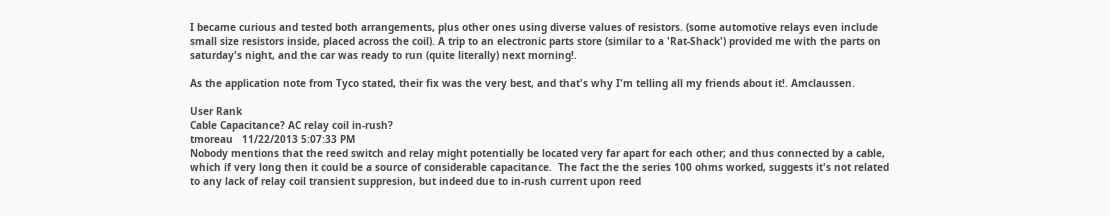I became curious and tested both arrangements, plus other ones using diverse values of resistors. (some automotive relays even include small size resistors inside, placed across the coil). A trip to an electronic parts store (similar to a 'Rat-Shack') provided me with the parts on saturday's night, and the car was ready to run (quite literally) next morning!.

As the application note from Tyco stated, their fix was the very best, and that's why I'm telling all my friends about it!. Amclaussen.

User Rank
Cable Capacitance? AC relay coil in-rush?
tmoreau   11/22/2013 5:07:33 PM
Nobody mentions that the reed switch and relay might potentially be located very far apart for each other; and thus connected by a cable, which if very long then it could be a source of considerable capacitance.  The fact the the series 100 ohms worked, suggests it's not related to any lack of relay coil transient suppresion, but indeed due to in-rush current upon reed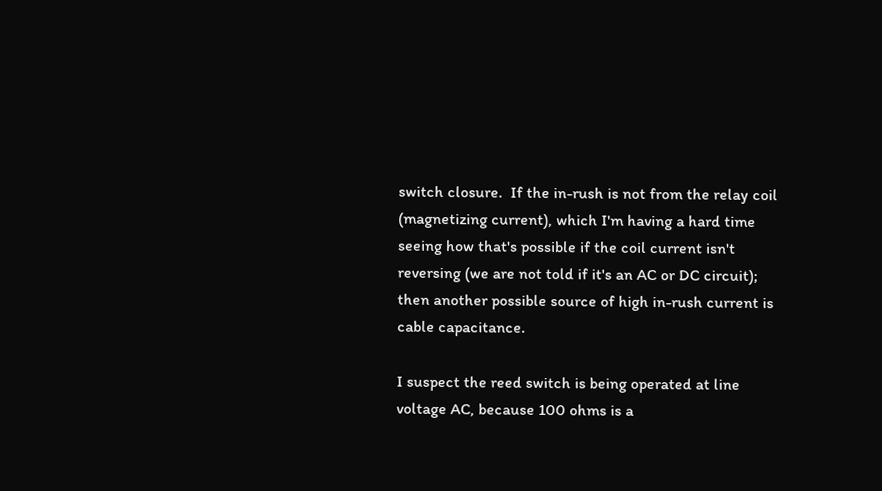switch closure.  If the in-rush is not from the relay coil (magnetizing current), which I'm having a hard time seeing how that's possible if the coil current isn't reversing (we are not told if it's an AC or DC circuit); then another possible source of high in-rush current is cable capacitance.

I suspect the reed switch is being operated at line voltage AC, because 100 ohms is a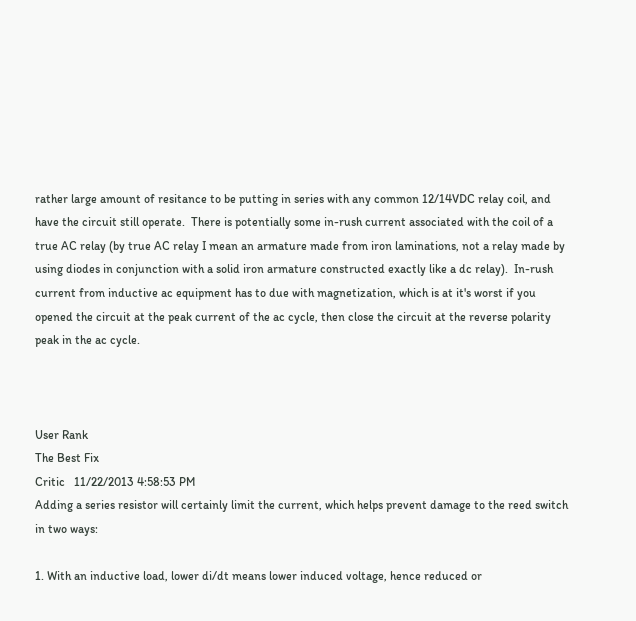rather large amount of resitance to be putting in series with any common 12/14VDC relay coil, and have the circuit still operate.  There is potentially some in-rush current associated with the coil of a true AC relay (by true AC relay I mean an armature made from iron laminations, not a relay made by using diodes in conjunction with a solid iron armature constructed exactly like a dc relay).  In-rush current from inductive ac equipment has to due with magnetization, which is at it's worst if you opened the circuit at the peak current of the ac cycle, then close the circuit at the reverse polarity peak in the ac cycle.



User Rank
The Best Fix
Critic   11/22/2013 4:58:53 PM
Adding a series resistor will certainly limit the current, which helps prevent damage to the reed switch in two ways:

1. With an inductive load, lower di/dt means lower induced voltage, hence reduced or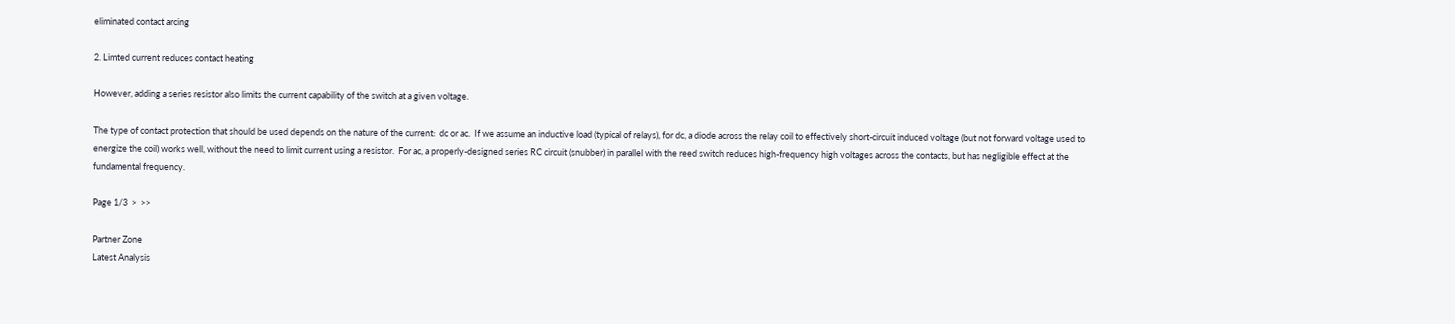eliminated contact arcing

2. Limted current reduces contact heating

However, adding a series resistor also limits the current capability of the switch at a given voltage.

The type of contact protection that should be used depends on the nature of the current:  dc or ac.  If we assume an inductive load (typical of relays), for dc, a diode across the relay coil to effectively short-circuit induced voltage (but not forward voltage used to energize the coil) works well, without the need to limit current using a resistor.  For ac, a properly-designed series RC circuit (snubber) in parallel with the reed switch reduces high-frequency high voltages across the contacts, but has negligible effect at the fundamental frequency.

Page 1/3  >  >>

Partner Zone
Latest Analysis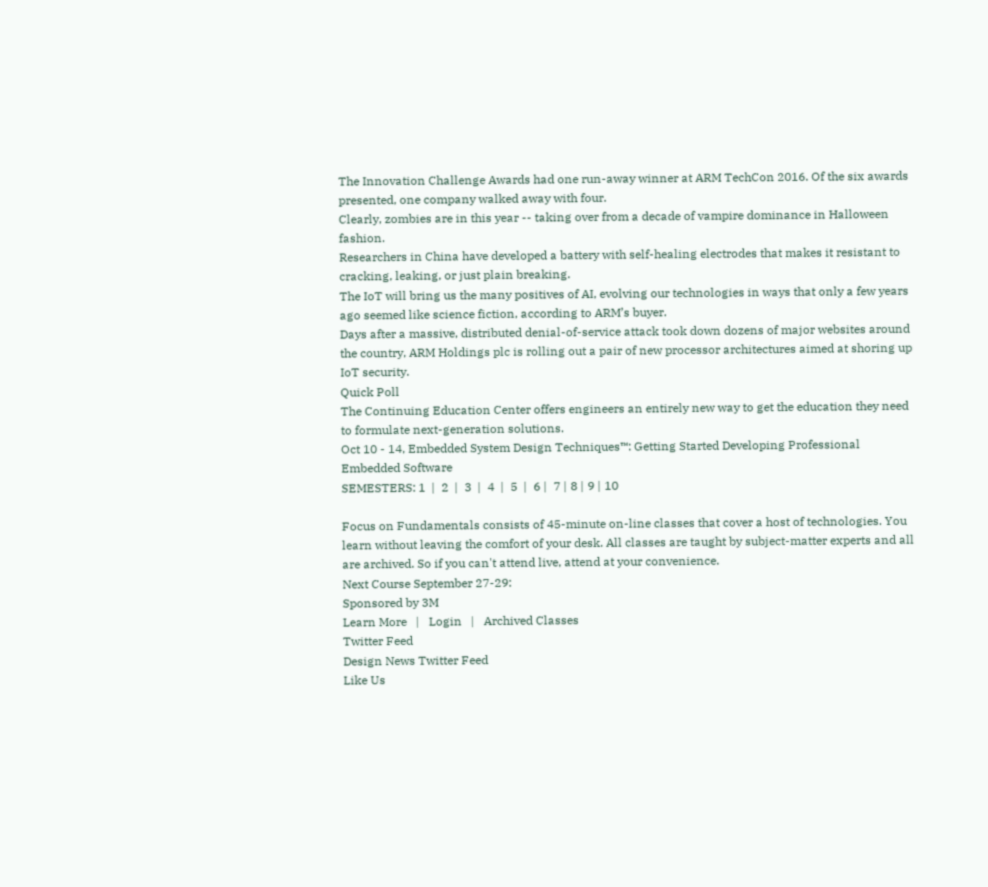The Innovation Challenge Awards had one run-away winner at ARM TechCon 2016. Of the six awards presented, one company walked away with four.
Clearly, zombies are in this year -- taking over from a decade of vampire dominance in Halloween fashion.
Researchers in China have developed a battery with self-healing electrodes that makes it resistant to cracking, leaking, or just plain breaking.
The IoT will bring us the many positives of AI, evolving our technologies in ways that only a few years ago seemed like science fiction, according to ARM’s buyer.
Days after a massive, distributed denial-of-service attack took down dozens of major websites around the country, ARM Holdings plc is rolling out a pair of new processor architectures aimed at shoring up IoT security.
Quick Poll
The Continuing Education Center offers engineers an entirely new way to get the education they need to formulate next-generation solutions.
Oct 10 - 14, Embedded System Design Techniques™: Getting Started Developing Professional Embedded Software
SEMESTERS: 1  |  2  |  3  |  4  |  5  |  6 |  7 | 8 | 9 | 10

Focus on Fundamentals consists of 45-minute on-line classes that cover a host of technologies. You learn without leaving the comfort of your desk. All classes are taught by subject-matter experts and all are archived. So if you can't attend live, attend at your convenience.
Next Course September 27-29:
Sponsored by 3M
Learn More   |   Login   |   Archived Classes
Twitter Feed
Design News Twitter Feed
Like Us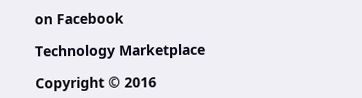on Facebook

Technology Marketplace

Copyright © 2016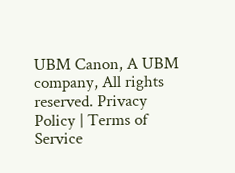UBM Canon, A UBM company, All rights reserved. Privacy Policy | Terms of Service